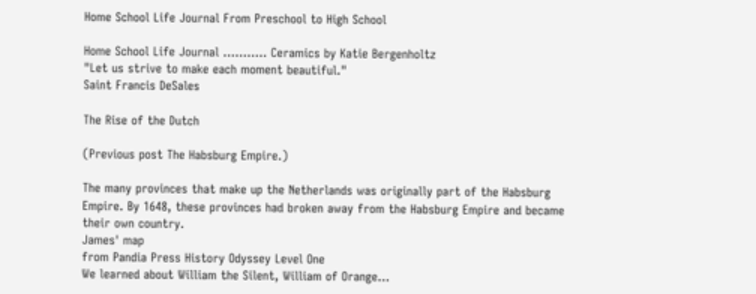Home School Life Journal From Preschool to High School

Home School Life Journal ........... Ceramics by Katie Bergenholtz
"Let us strive to make each moment beautiful."
Saint Francis DeSales

The Rise of the Dutch

(Previous post The Habsburg Empire.)

The many provinces that make up the Netherlands was originally part of the Habsburg Empire. By 1648, these provinces had broken away from the Habsburg Empire and became their own country.
James' map
from Pandia Press History Odyssey Level One
We learned about William the Silent, William of Orange...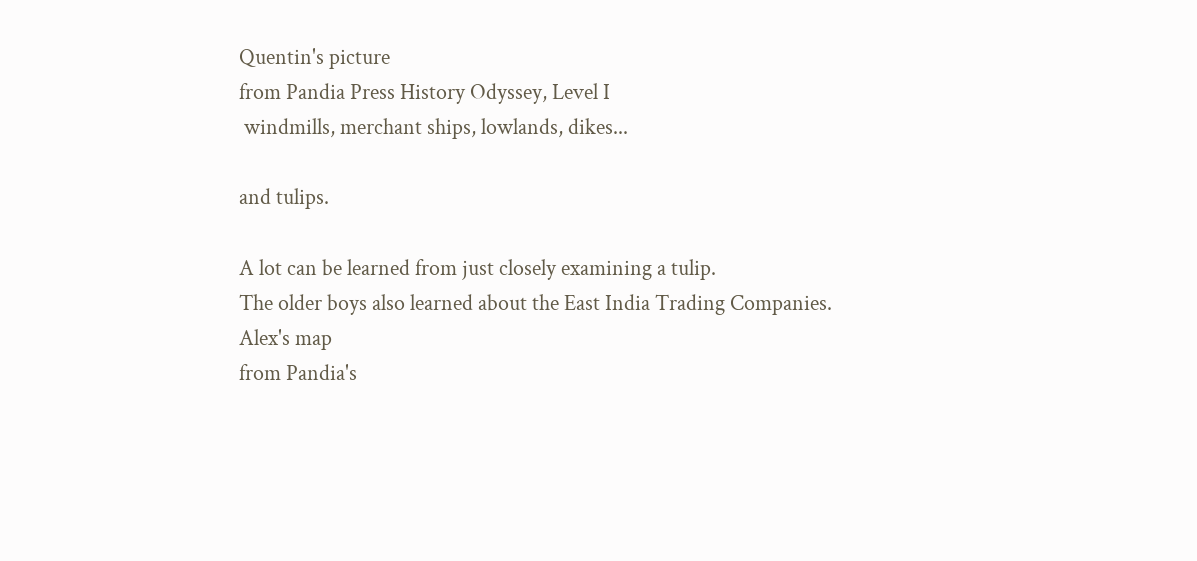Quentin's picture
from Pandia Press History Odyssey, Level I
 windmills, merchant ships, lowlands, dikes...

and tulips.

A lot can be learned from just closely examining a tulip.
The older boys also learned about the East India Trading Companies.
Alex's map
from Pandia's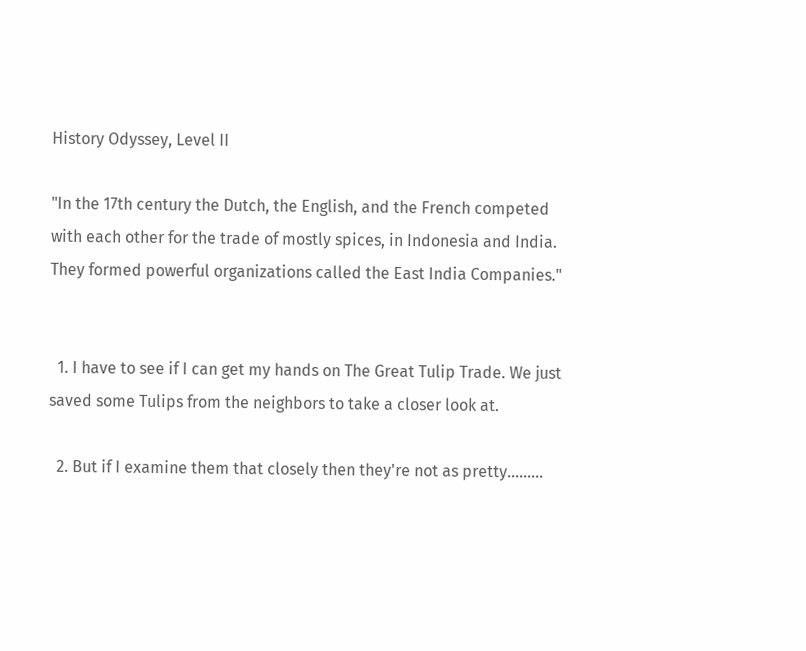History Odyssey, Level II

"In the 17th century the Dutch, the English, and the French competed with each other for the trade of mostly spices, in Indonesia and India. They formed powerful organizations called the East India Companies."


  1. I have to see if I can get my hands on The Great Tulip Trade. We just saved some Tulips from the neighbors to take a closer look at.

  2. But if I examine them that closely then they're not as pretty.........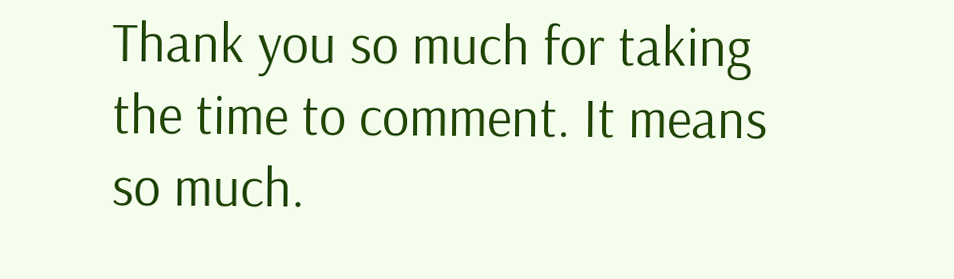Thank you so much for taking the time to comment. It means so much.